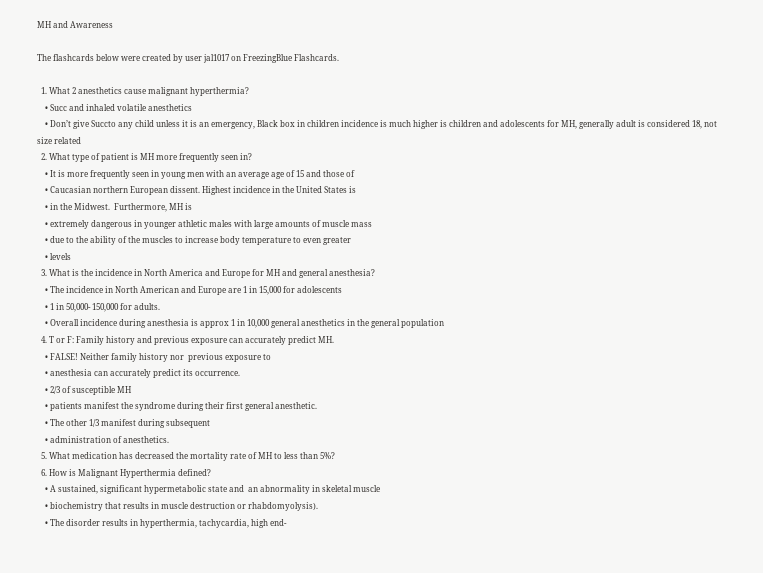MH and Awareness

The flashcards below were created by user jal1017 on FreezingBlue Flashcards.

  1. What 2 anesthetics cause malignant hyperthermia?
    • Succ and inhaled volatile anesthetics
    • Don’t give Succto any child unless it is an emergency, Black box in children incidence is much higher is children and adolescents for MH, generally adult is considered 18, not size related
  2. What type of patient is MH more frequently seen in?
    • It is more frequently seen in young men with an average age of 15 and those of
    • Caucasian northern European dissent. Highest incidence in the United States is
    • in the Midwest.  Furthermore, MH is
    • extremely dangerous in younger athletic males with large amounts of muscle mass
    • due to the ability of the muscles to increase body temperature to even greater
    • levels
  3. What is the incidence in North America and Europe for MH and general anesthesia?
    • The incidence in North American and Europe are 1 in 15,000 for adolescents
    • 1 in 50,000- 150,000 for adults.
    • Overall incidence during anesthesia is approx 1 in 10,000 general anesthetics in the general population
  4. T or F: Family history and previous exposure can accurately predict MH.
    • FALSE! Neither family history nor  previous exposure to
    • anesthesia can accurately predict its occurrence.
    • 2/3 of susceptible MH
    • patients manifest the syndrome during their first general anesthetic.
    • The other 1/3 manifest during subsequent
    • administration of anesthetics.
  5. What medication has decreased the mortality rate of MH to less than 5%?
  6. How is Malignant Hyperthermia defined?
    • A sustained, significant hypermetabolic state and  an abnormality in skeletal muscle
    • biochemistry that results in muscle destruction or rhabdomyolysis).
    • The disorder results in hyperthermia, tachycardia, high end-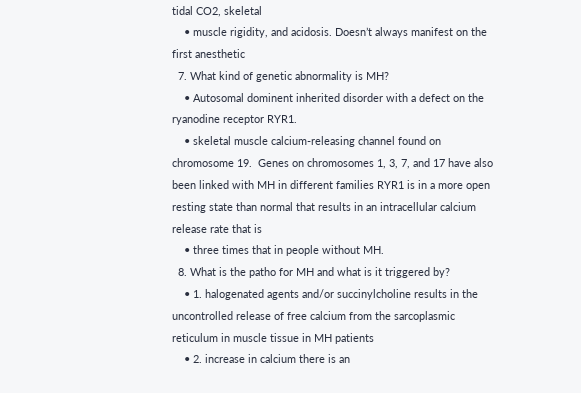tidal CO2, skeletal
    • muscle rigidity, and acidosis. Doesn’t always manifest on the first anesthetic
  7. What kind of genetic abnormality is MH?
    • Autosomal dominent inherited disorder with a defect on the ryanodine receptor RYR1.
    • skeletal muscle calcium-releasing channel found on chromosome 19.  Genes on chromosomes 1, 3, 7, and 17 have also been linked with MH in different families RYR1 is in a more open resting state than normal that results in an intracellular calcium release rate that is
    • three times that in people without MH.
  8. What is the patho for MH and what is it triggered by?
    • 1. halogenated agents and/or succinylcholine results in the uncontrolled release of free calcium from the sarcoplasmic reticulum in muscle tissue in MH patients
    • 2. increase in calcium there is an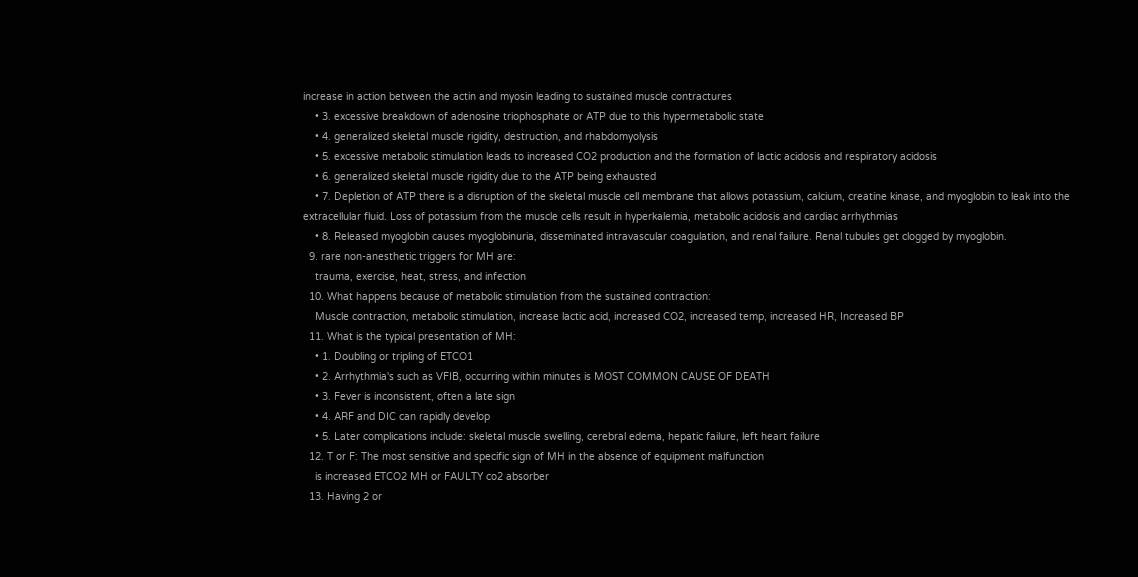increase in action between the actin and myosin leading to sustained muscle contractures
    • 3. excessive breakdown of adenosine triophosphate or ATP due to this hypermetabolic state
    • 4. generalized skeletal muscle rigidity, destruction, and rhabdomyolysis
    • 5. excessive metabolic stimulation leads to increased CO2 production and the formation of lactic acidosis and respiratory acidosis
    • 6. generalized skeletal muscle rigidity due to the ATP being exhausted
    • 7. Depletion of ATP there is a disruption of the skeletal muscle cell membrane that allows potassium, calcium, creatine kinase, and myoglobin to leak into the extracellular fluid. Loss of potassium from the muscle cells result in hyperkalemia, metabolic acidosis and cardiac arrhythmias
    • 8. Released myoglobin causes myoglobinuria, disseminated intravascular coagulation, and renal failure. Renal tubules get clogged by myoglobin.
  9. rare non-anesthetic triggers for MH are:
    trauma, exercise, heat, stress, and infection
  10. What happens because of metabolic stimulation from the sustained contraction:
    Muscle contraction, metabolic stimulation, increase lactic acid, increased CO2, increased temp, increased HR, Increased BP
  11. What is the typical presentation of MH:
    • 1. Doubling or tripling of ETCO1
    • 2. Arrhythmia's such as VFIB, occurring within minutes is MOST COMMON CAUSE OF DEATH
    • 3. Fever is inconsistent, often a late sign
    • 4. ARF and DIC can rapidly develop
    • 5. Later complications include: skeletal muscle swelling, cerebral edema, hepatic failure, left heart failure
  12. T or F: The most sensitive and specific sign of MH in the absence of equipment malfunction
    is increased ETCO2 MH or FAULTY co2 absorber
  13. Having 2 or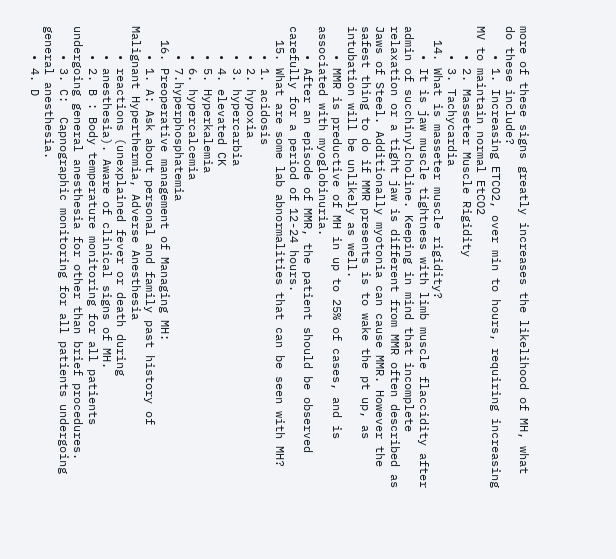more of these signs greatly increases the likelihood of MH, what do these include?
    • 1. Increasing ETCO2, over min to hours, requiring increasing MV to maintain normal EtCO2
    • 2. Masseter Muscle Rigidity
    • 3. Tachycardia
  14. What is masseter muscle rigidity?
    • It is jaw muscle tightness with limb muscle flaccidity after admin of succhinylcholine. Keeping in mind that incomplete relaxation or a tight jaw is different from MMR often described as Jaws of Steel. Additionally myotonia can cause MMR. However the safest thing to do if MMR presents is to wake the pt up, as intubation will be unlikely as well.
    • MMR is preductive of MH in up to 25% of cases, and is associated with myoglobinuria.
    • After an episode of MMR, the patient should be observed carefully for a period of 12-24 hours.
  15. What are some lab abnormalities that can be seen with MH?
    • 1. acidosis
    • 2. hypoxia
    • 3. hypercarbia
    • 4. elevated CK
    • 5. Hyperkalemia
    • 6. hypercalcemia
    • 7.hyperphosphatemia
  16. Preoperative management of Managing MH:
    • 1. A: Ask about personal and family past history of Malignant Hyperthermia, Adverse Anesthesia
    • reactions (unexplained fever or death during
    • anesthesia). Aware of clinical signs of MH.
    • 2. B : Body temperature monitoring for all patients undergoing general anesthesia for other than brief procedures.
    • 3. C:  Capnographic monitoring for all patients undergoing general anesthesia.
    • 4. D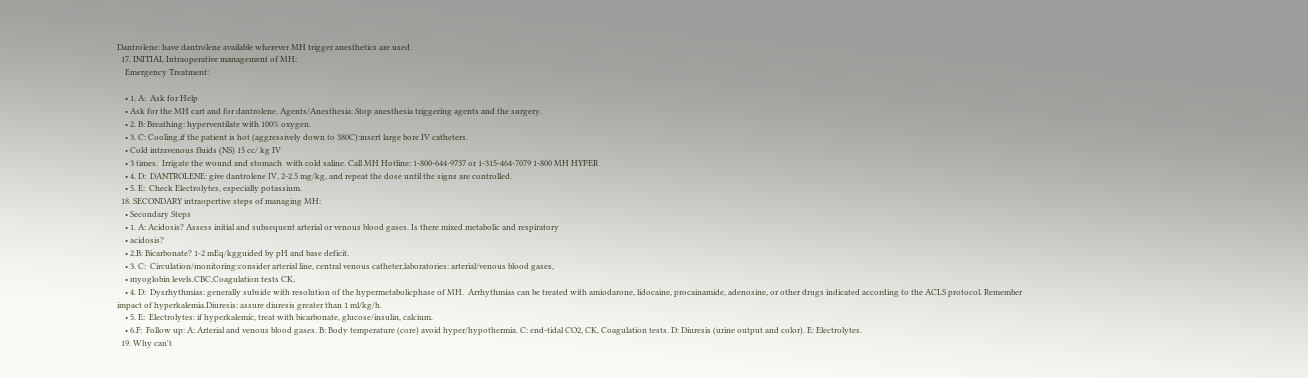Dantrolene: have dantrolene available wherever MH trigger anesthetics are used.
  17. INITIAL Intraoperative management of MH:
    Emergency Treatment:

    • 1. A:  Ask for Help
    • Ask for the MH cart and for dantrolene. Agents/Anesthesia: Stop anesthesia triggering agents and the surgery.
    • 2. B: Breathing: hyperventilate with 100% oxygen.
    • 3. C: Cooling,if the patient is hot (aggressively down to 380C):insert large bore IV catheters.
    • Cold intravenous fluids (NS) 15 cc/ kg IV
    • 3 times.  Irrigate the wound and stomach  with cold saline. Call MH Hotline: 1-800-644-9737 or 1-315-464-7079 1-800 MH HYPER
    • 4. D:  DANTROLENE: give dantrolene IV, 2-2.5 mg/kg, and repeat the dose until the signs are controlled.
    • 5. E:  Check Electrolytes, especially potassium.
  18. SECONDARY intraopertive steps of managing MH:
    • Secondary Steps
    • 1. A: Acidosis? Assess initial and subsequent arterial or venous blood gases. Is there mixed metabolic and respiratory
    • acidosis?
    • 2.B: Bicarbonate? 1-2 mEq/kgguided by pH and base deficit.
    • 3. C:  Circulation/monitoring:consider arterial line, central venous catheter,laboratories: arterial/venous blood gases,
    • myoglobin levels.CBC,Coagulation tests CK,
    • 4. D:  Dysrhythmias: generally subside with resolution of the hypermetabolicphase of MH.  Arrhythmias can be treated with amiodarone, lidocaine, procainamide, adenosine, or other drugs indicated according to the ACLS protocol. Remember impact of hyperkalemia.Diuresis: assure diuresis greater than 1 ml/kg/h.
    • 5. E:  Electrolytes: if hyperkalemic, treat with bicarbonate, glucose/insulin, calcium.
    • 6.F:  Follow up: A: Arterial and venous blood gases. B: Body temperature (core) avoid hyper/hypothermia. C: end-tidal CO2, CK, Coagulation tests. D: Diuresis (urine output and color). E: Electrolytes.
  19. Why can't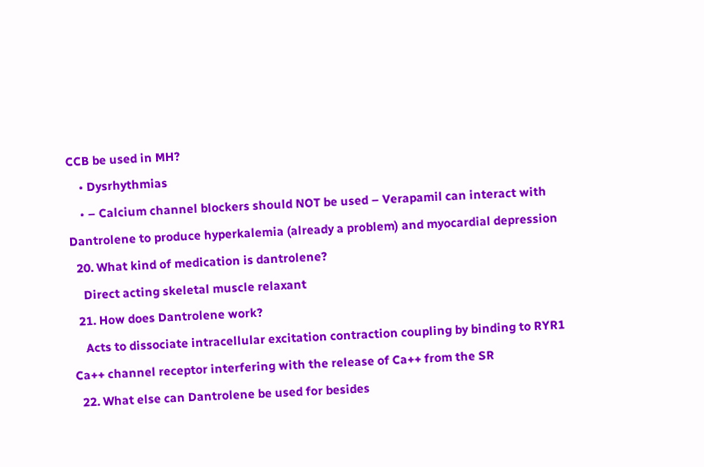CCB be used in MH?
    • Dysrhythmias
    • – Calcium channel blockers should NOT be used – Verapamil can interact with Dantrolene to produce hyperkalemia (already a problem) and myocardial depression
  20. What kind of medication is dantrolene?
    Direct acting skeletal muscle relaxant
  21. How does Dantrolene work?
    Acts to dissociate intracellular excitation contraction coupling by binding to RYR1 Ca++ channel receptor interfering with the release of Ca++ from the SR
  22. What else can Dantrolene be used for besides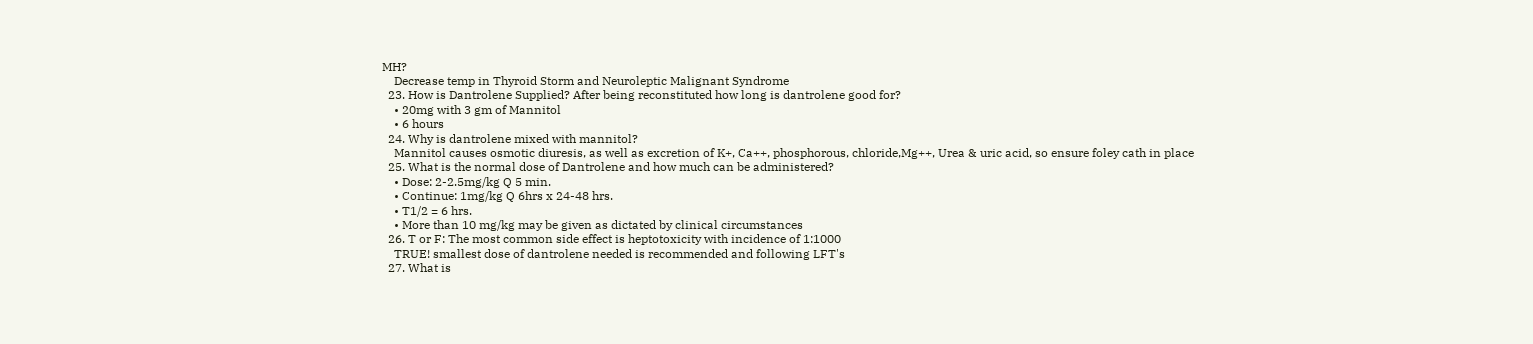MH?
    Decrease temp in Thyroid Storm and Neuroleptic Malignant Syndrome
  23. How is Dantrolene Supplied? After being reconstituted how long is dantrolene good for?
    • 20mg with 3 gm of Mannitol
    • 6 hours
  24. Why is dantrolene mixed with mannitol?
    Mannitol causes osmotic diuresis, as well as excretion of K+, Ca++, phosphorous, chloride,Mg++, Urea & uric acid, so ensure foley cath in place
  25. What is the normal dose of Dantrolene and how much can be administered?
    • Dose: 2-2.5mg/kg Q 5 min.
    • Continue: 1mg/kg Q 6hrs x 24-48 hrs.
    • T1/2 = 6 hrs.
    • More than 10 mg/kg may be given as dictated by clinical circumstances
  26. T or F: The most common side effect is heptotoxicity with incidence of 1:1000
    TRUE! smallest dose of dantrolene needed is recommended and following LFT's
  27. What is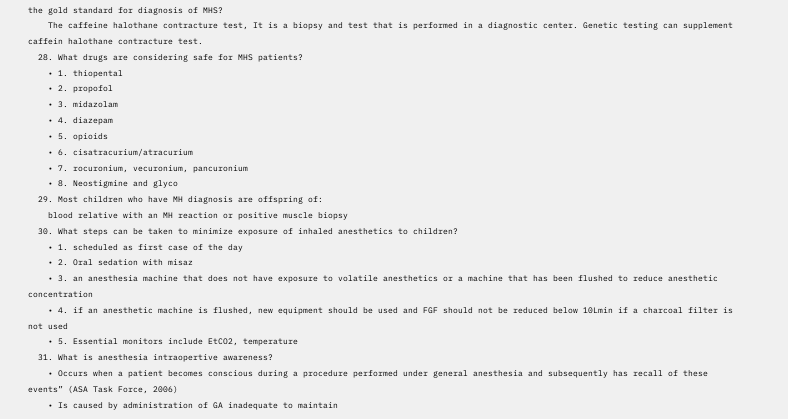the gold standard for diagnosis of MHS?
    The caffeine halothane contracture test, It is a biopsy and test that is performed in a diagnostic center. Genetic testing can supplement caffein halothane contracture test.
  28. What drugs are considering safe for MHS patients?
    • 1. thiopental
    • 2. propofol
    • 3. midazolam
    • 4. diazepam
    • 5. opioids
    • 6. cisatracurium/atracurium
    • 7. rocuronium, vecuronium, pancuronium
    • 8. Neostigmine and glyco
  29. Most children who have MH diagnosis are offspring of:
    blood relative with an MH reaction or positive muscle biopsy
  30. What steps can be taken to minimize exposure of inhaled anesthetics to children?
    • 1. scheduled as first case of the day
    • 2. Oral sedation with misaz
    • 3. an anesthesia machine that does not have exposure to volatile anesthetics or a machine that has been flushed to reduce anesthetic concentration
    • 4. if an anesthetic machine is flushed, new equipment should be used and FGF should not be reduced below 10Lmin if a charcoal filter is not used
    • 5. Essential monitors include EtCO2, temperature
  31. What is anesthesia intraopertive awareness?
    • Occurs when a patient becomes conscious during a procedure performed under general anesthesia and subsequently has recall of these events” (ASA Task Force, 2006)
    • Is caused by administration of GA inadequate to maintain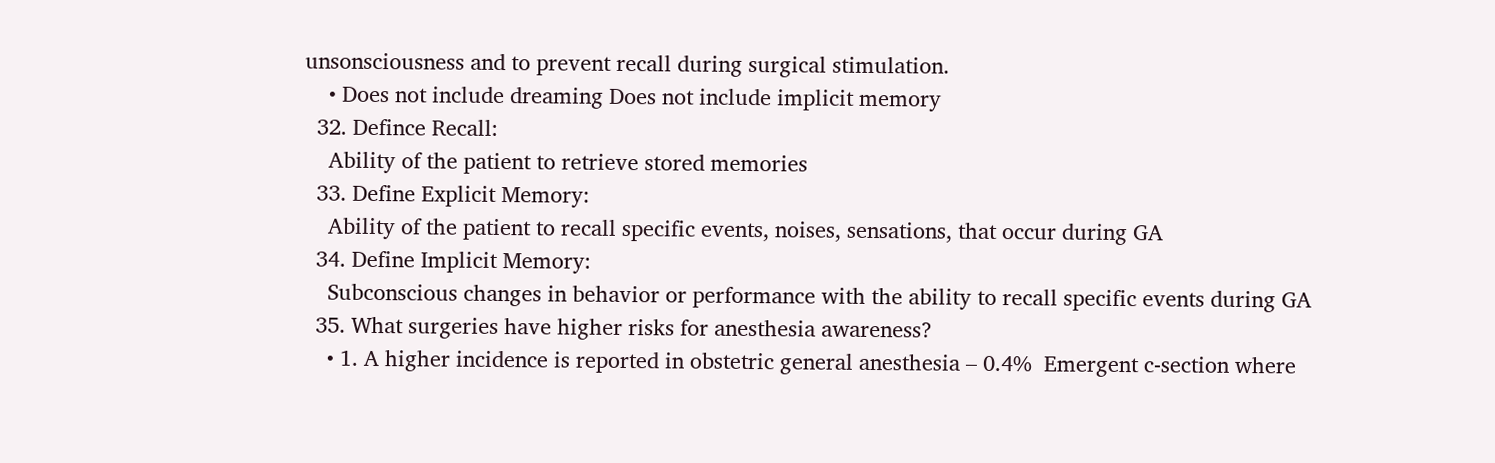unsonsciousness and to prevent recall during surgical stimulation.
    • Does not include dreaming Does not include implicit memory
  32. Defince Recall:
    Ability of the patient to retrieve stored memories
  33. Define Explicit Memory:
    Ability of the patient to recall specific events, noises, sensations, that occur during GA
  34. Define Implicit Memory:
    Subconscious changes in behavior or performance with the ability to recall specific events during GA
  35. What surgeries have higher risks for anesthesia awareness?
    • 1. A higher incidence is reported in obstetric general anesthesia – 0.4%  Emergent c-section where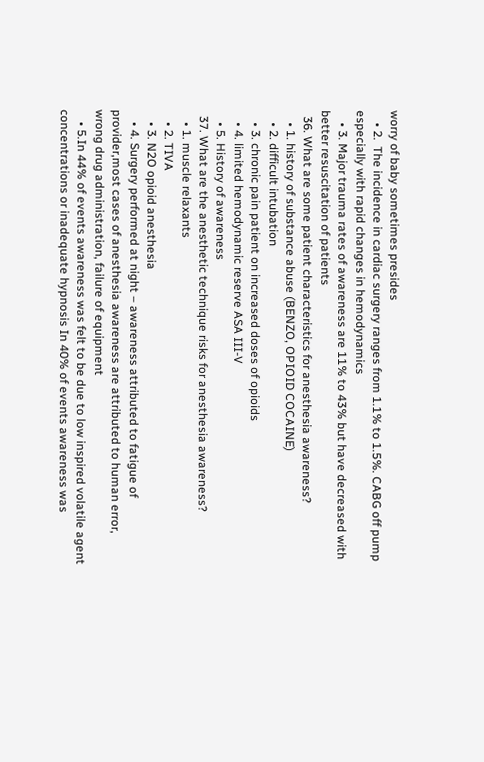worry of baby sometimes presides
    • 2.  The incidence in cardiac surgery ranges from 1.1% to 1.5%. CABG off pump especially with rapid changes in hemodynamics
    • 3. Major trauma rates of awareness are 11% to 43% but have decreased with better resuscitation of patients
  36. What are some patient characteristics for anesthesia awareness?
    • 1. history of substance abuse (BENZO, OPIOID COCAINE)
    • 2. difficult intubation
    • 3. chronic pain patient on increased doses of opioids
    • 4. limited hemodynamic reserve ASA III-V
    • 5. History of awareness
  37. What are the anesthetic technique risks for anesthesia awareness?
    • 1. muscle relaxants
    • 2. TIVA
    • 3. N2O opioid anesthesia
    • 4. Surgery performed at night – awareness attributed to fatigue of provider,most cases of anesthesia awareness are attributed to human error, wrong drug administration, failure of equipment
    • 5.In 44% of events awareness was felt to be due to low inspired volatile agent concentrations or inadequate hypnosis In 40% of events awareness was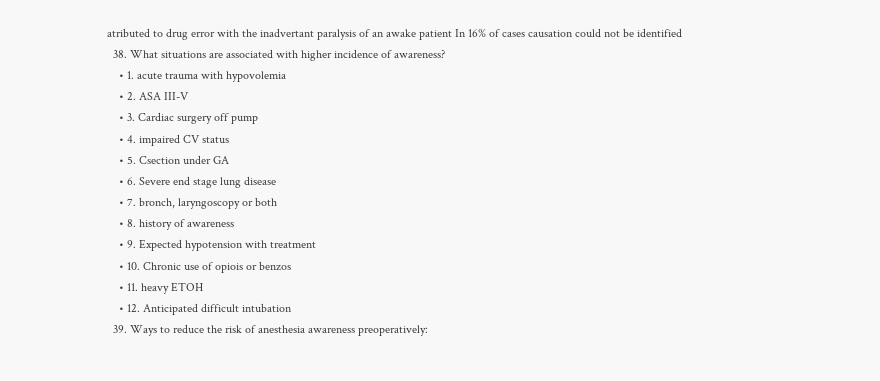atributed to drug error with the inadvertant paralysis of an awake patient In 16% of cases causation could not be identified
  38. What situations are associated with higher incidence of awareness?
    • 1. acute trauma with hypovolemia
    • 2. ASA III-V
    • 3. Cardiac surgery off pump
    • 4. impaired CV status
    • 5. Csection under GA
    • 6. Severe end stage lung disease
    • 7. bronch, laryngoscopy or both
    • 8. history of awareness
    • 9. Expected hypotension with treatment
    • 10. Chronic use of opiois or benzos
    • 11. heavy ETOH
    • 12. Anticipated difficult intubation
  39. Ways to reduce the risk of anesthesia awareness preoperatively: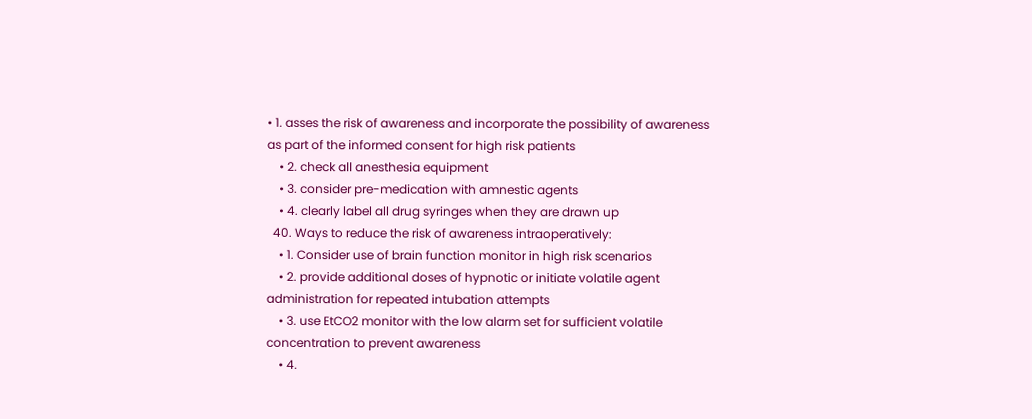• 1. asses the risk of awareness and incorporate the possibility of awareness as part of the informed consent for high risk patients
    • 2. check all anesthesia equipment
    • 3. consider pre-medication with amnestic agents
    • 4. clearly label all drug syringes when they are drawn up
  40. Ways to reduce the risk of awareness intraoperatively:
    • 1. Consider use of brain function monitor in high risk scenarios
    • 2. provide additional doses of hypnotic or initiate volatile agent administration for repeated intubation attempts
    • 3. use EtCO2 monitor with the low alarm set for sufficient volatile concentration to prevent awareness
    • 4.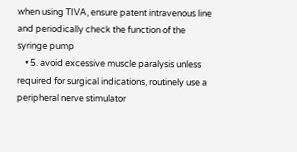when using TIVA, ensure patent intravenous line and periodically check the function of the syringe pump
    • 5. avoid excessive muscle paralysis unless required for surgical indications, routinely use a peripheral nerve stimulator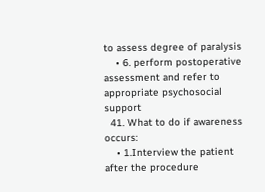to assess degree of paralysis
    • 6. perform postoperative assessment and refer to appropriate psychosocial support
  41. What to do if awareness occurs:
    • 1.Interview the patient after the procedure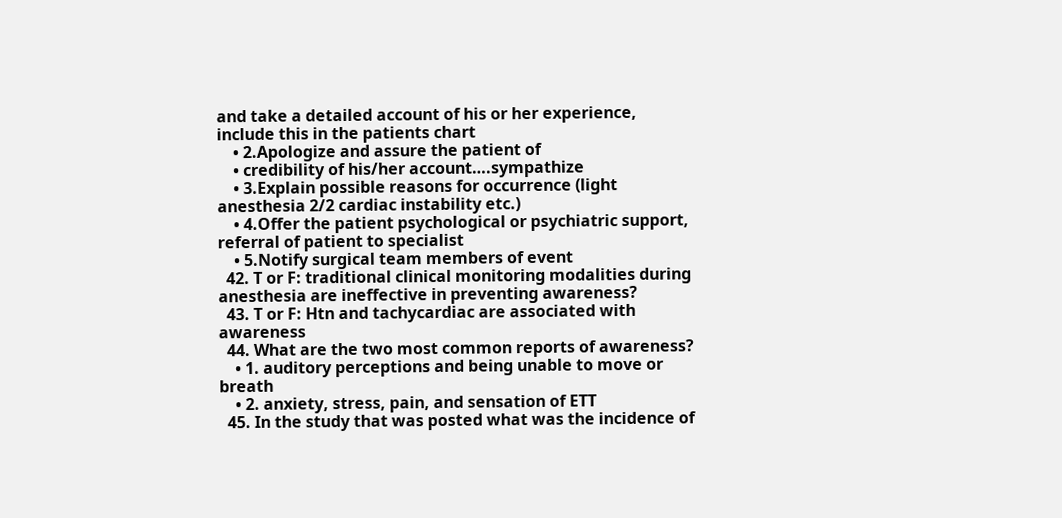and take a detailed account of his or her experience, include this in the patients chart
    • 2.Apologize and assure the patient of
    • credibility of his/her account….sympathize
    • 3.Explain possible reasons for occurrence (light anesthesia 2/2 cardiac instability etc.)
    • 4.Offer the patient psychological or psychiatric support, referral of patient to specialist
    • 5.Notify surgical team members of event
  42. T or F: traditional clinical monitoring modalities during anesthesia are ineffective in preventing awareness?
  43. T or F: Htn and tachycardiac are associated with awareness
  44. What are the two most common reports of awareness?
    • 1. auditory perceptions and being unable to move or breath
    • 2. anxiety, stress, pain, and sensation of ETT
  45. In the study that was posted what was the incidence of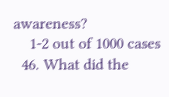awareness?
    1-2 out of 1000 cases
  46. What did the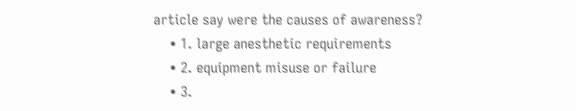article say were the causes of awareness?
    • 1. large anesthetic requirements
    • 2. equipment misuse or failure
    • 3.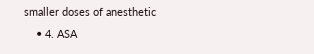smaller doses of anesthetic
    • 4. ASA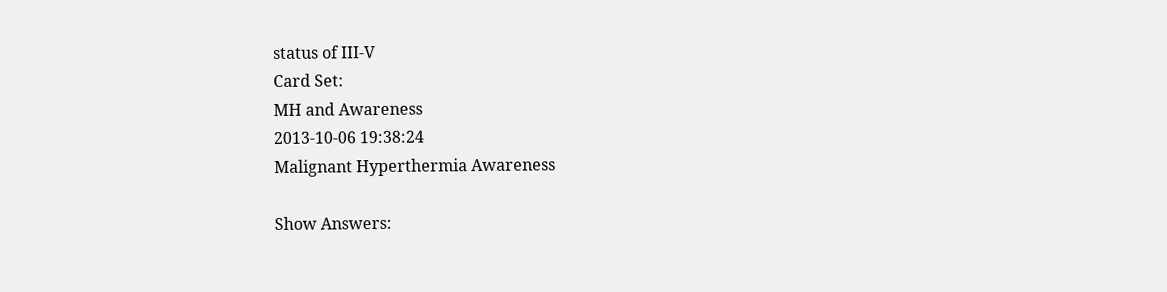status of III-V
Card Set:
MH and Awareness
2013-10-06 19:38:24
Malignant Hyperthermia Awareness

Show Answers: